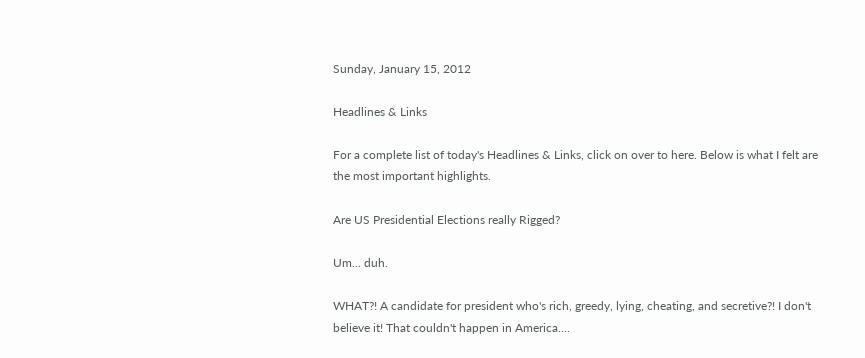Sunday, January 15, 2012

Headlines & Links

For a complete list of today's Headlines & Links, click on over to here. Below is what I felt are the most important highlights.

Are US Presidential Elections really Rigged?

Um... duh.

WHAT?! A candidate for president who's rich, greedy, lying, cheating, and secretive?! I don't believe it! That couldn't happen in America....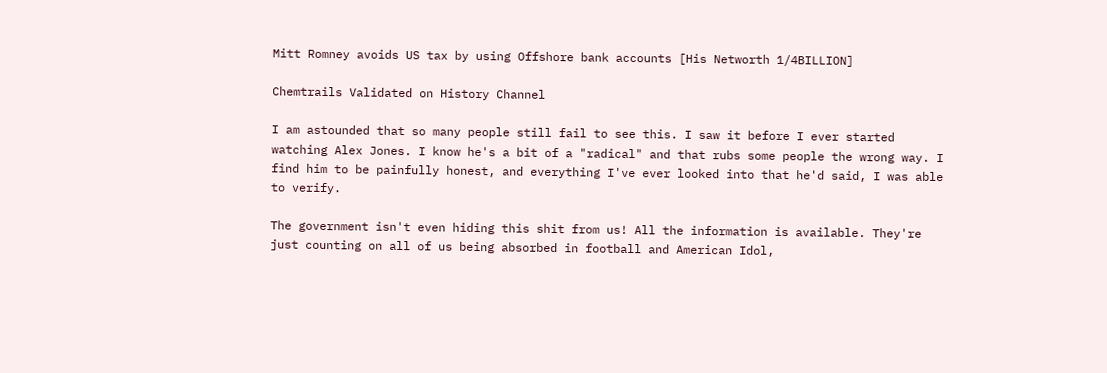Mitt Romney avoids US tax by using Offshore bank accounts [His Networth 1/4BILLION]

Chemtrails Validated on History Channel

I am astounded that so many people still fail to see this. I saw it before I ever started watching Alex Jones. I know he's a bit of a "radical" and that rubs some people the wrong way. I find him to be painfully honest, and everything I've ever looked into that he'd said, I was able to verify.

The government isn't even hiding this shit from us! All the information is available. They're just counting on all of us being absorbed in football and American Idol,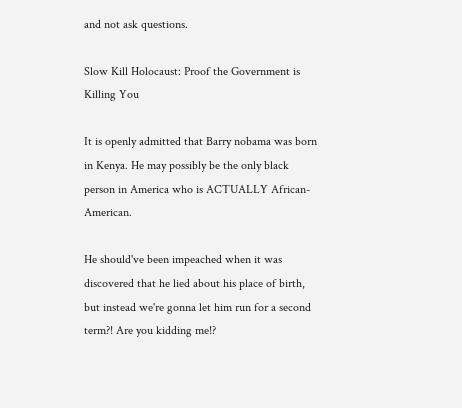and not ask questions.

Slow Kill Holocaust: Proof the Government is Killing You

It is openly admitted that Barry nobama was born in Kenya. He may possibly be the only black person in America who is ACTUALLY African-American.

He should've been impeached when it was discovered that he lied about his place of birth, but instead we're gonna let him run for a second term?! Are you kidding me!?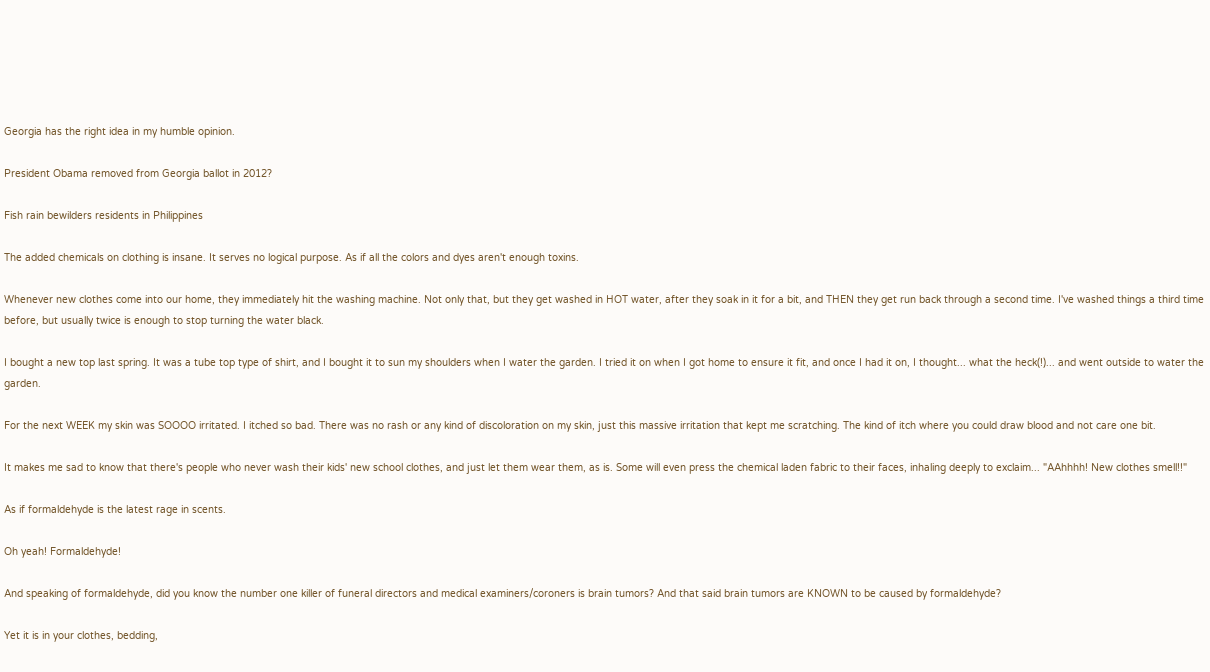Georgia has the right idea in my humble opinion.

President Obama removed from Georgia ballot in 2012?

Fish rain bewilders residents in Philippines

The added chemicals on clothing is insane. It serves no logical purpose. As if all the colors and dyes aren't enough toxins.

Whenever new clothes come into our home, they immediately hit the washing machine. Not only that, but they get washed in HOT water, after they soak in it for a bit, and THEN they get run back through a second time. I've washed things a third time before, but usually twice is enough to stop turning the water black.

I bought a new top last spring. It was a tube top type of shirt, and I bought it to sun my shoulders when I water the garden. I tried it on when I got home to ensure it fit, and once I had it on, I thought... what the heck(!)... and went outside to water the garden.

For the next WEEK my skin was SOOOO irritated. I itched so bad. There was no rash or any kind of discoloration on my skin, just this massive irritation that kept me scratching. The kind of itch where you could draw blood and not care one bit.

It makes me sad to know that there's people who never wash their kids' new school clothes, and just let them wear them, as is. Some will even press the chemical laden fabric to their faces, inhaling deeply to exclaim... "AAhhhh! New clothes smell!!"

As if formaldehyde is the latest rage in scents.

Oh yeah! Formaldehyde!

And speaking of formaldehyde, did you know the number one killer of funeral directors and medical examiners/coroners is brain tumors? And that said brain tumors are KNOWN to be caused by formaldehyde?

Yet it is in your clothes, bedding,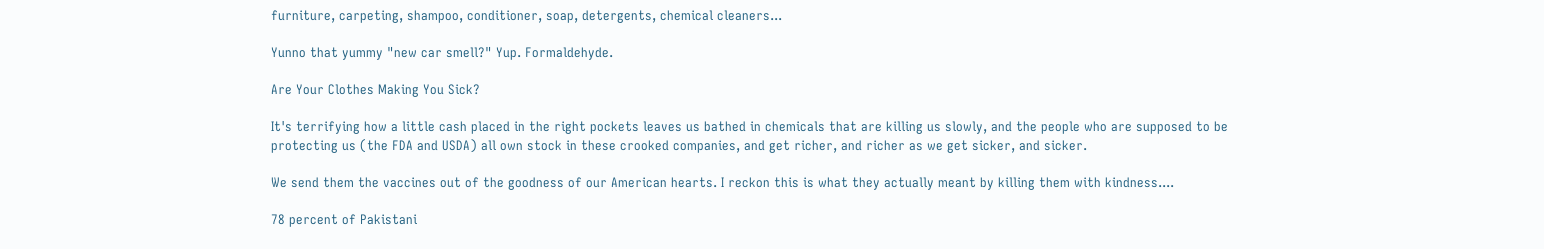furniture, carpeting, shampoo, conditioner, soap, detergents, chemical cleaners...

Yunno that yummy "new car smell?" Yup. Formaldehyde.

Are Your Clothes Making You Sick?

It's terrifying how a little cash placed in the right pockets leaves us bathed in chemicals that are killing us slowly, and the people who are supposed to be protecting us (the FDA and USDA) all own stock in these crooked companies, and get richer, and richer as we get sicker, and sicker.

We send them the vaccines out of the goodness of our American hearts. I reckon this is what they actually meant by killing them with kindness....

78 percent of Pakistani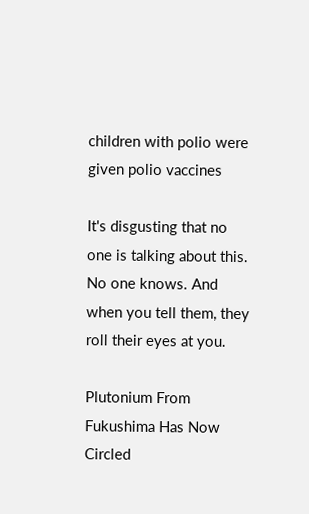children with polio were given polio vaccines

It's disgusting that no one is talking about this. No one knows. And when you tell them, they roll their eyes at you.

Plutonium From Fukushima Has Now Circled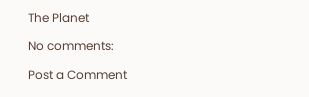The Planet

No comments:

Post a Comment